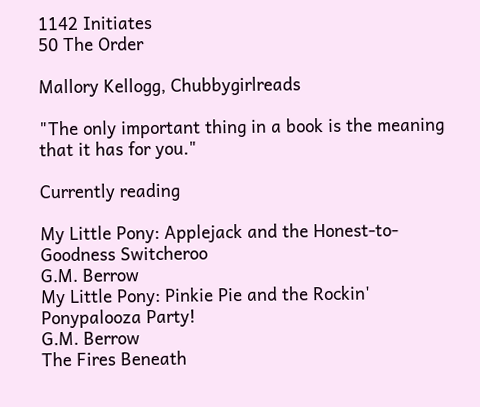1142 Initiates
50 The Order

Mallory Kellogg, Chubbygirlreads

"The only important thing in a book is the meaning that it has for you."

Currently reading

My Little Pony: Applejack and the Honest-to-Goodness Switcheroo
G.M. Berrow
My Little Pony: Pinkie Pie and the Rockin' Ponypalooza Party!
G.M. Berrow
The Fires Beneath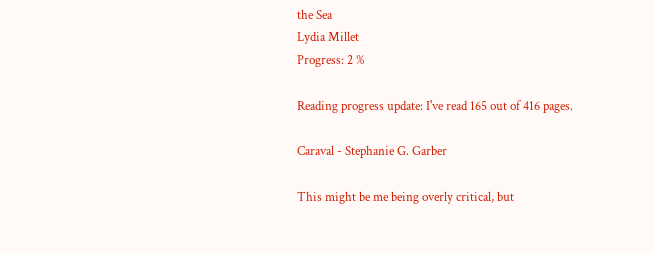the Sea
Lydia Millet
Progress: 2 %

Reading progress update: I've read 165 out of 416 pages.

Caraval - Stephanie G. Garber

This might be me being overly critical, but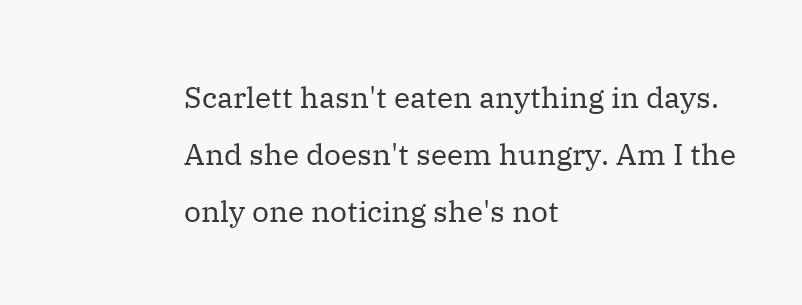Scarlett hasn't eaten anything in days. And she doesn't seem hungry. Am I the only one noticing she's not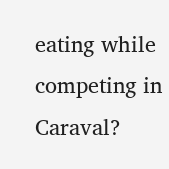eating while competing in Caraval?